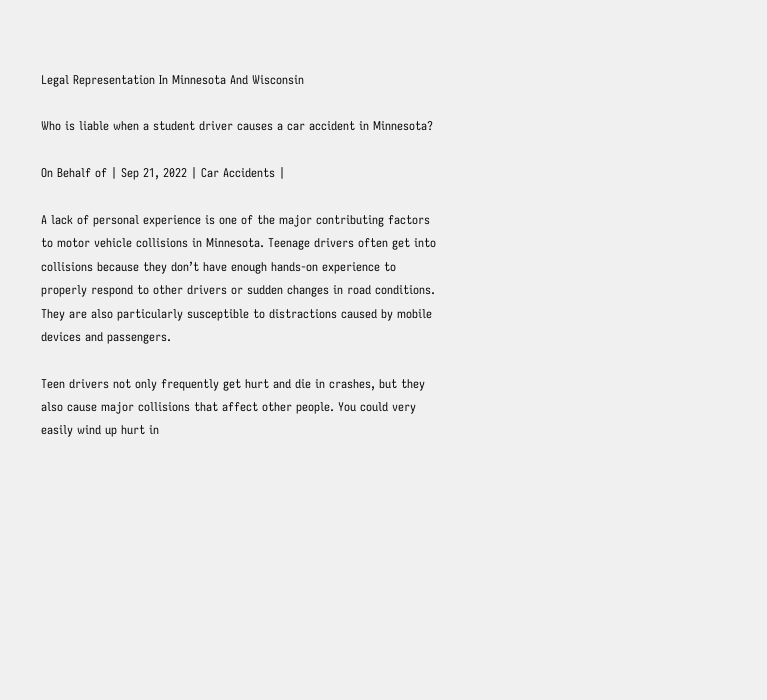Legal Representation In Minnesota And Wisconsin

Who is liable when a student driver causes a car accident in Minnesota?

On Behalf of | Sep 21, 2022 | Car Accidents |

A lack of personal experience is one of the major contributing factors to motor vehicle collisions in Minnesota. Teenage drivers often get into collisions because they don’t have enough hands-on experience to properly respond to other drivers or sudden changes in road conditions. They are also particularly susceptible to distractions caused by mobile devices and passengers.

Teen drivers not only frequently get hurt and die in crashes, but they also cause major collisions that affect other people. You could very easily wind up hurt in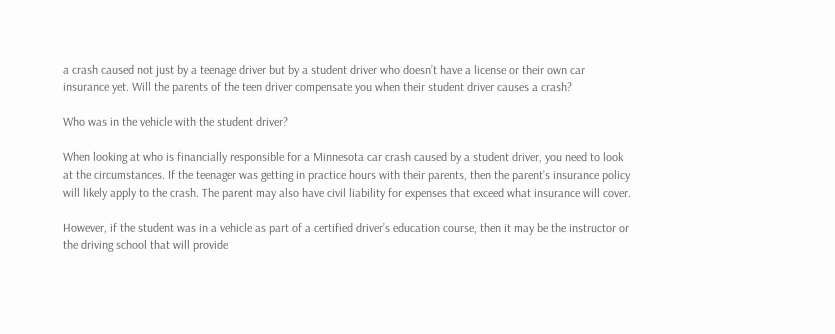a crash caused not just by a teenage driver but by a student driver who doesn’t have a license or their own car insurance yet. Will the parents of the teen driver compensate you when their student driver causes a crash?

Who was in the vehicle with the student driver?

When looking at who is financially responsible for a Minnesota car crash caused by a student driver, you need to look at the circumstances. If the teenager was getting in practice hours with their parents, then the parent’s insurance policy will likely apply to the crash. The parent may also have civil liability for expenses that exceed what insurance will cover.

However, if the student was in a vehicle as part of a certified driver’s education course, then it may be the instructor or the driving school that will provide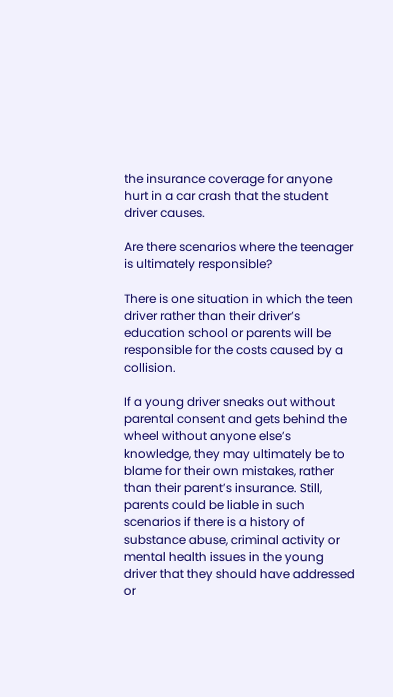the insurance coverage for anyone hurt in a car crash that the student driver causes.

Are there scenarios where the teenager is ultimately responsible?

There is one situation in which the teen driver rather than their driver’s education school or parents will be responsible for the costs caused by a collision.

If a young driver sneaks out without parental consent and gets behind the wheel without anyone else’s knowledge, they may ultimately be to blame for their own mistakes, rather than their parent’s insurance. Still, parents could be liable in such scenarios if there is a history of substance abuse, criminal activity or mental health issues in the young driver that they should have addressed or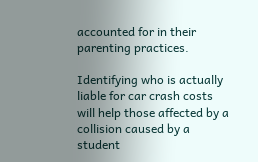accounted for in their parenting practices.

Identifying who is actually liable for car crash costs will help those affected by a collision caused by a student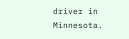driver in Minnesota.